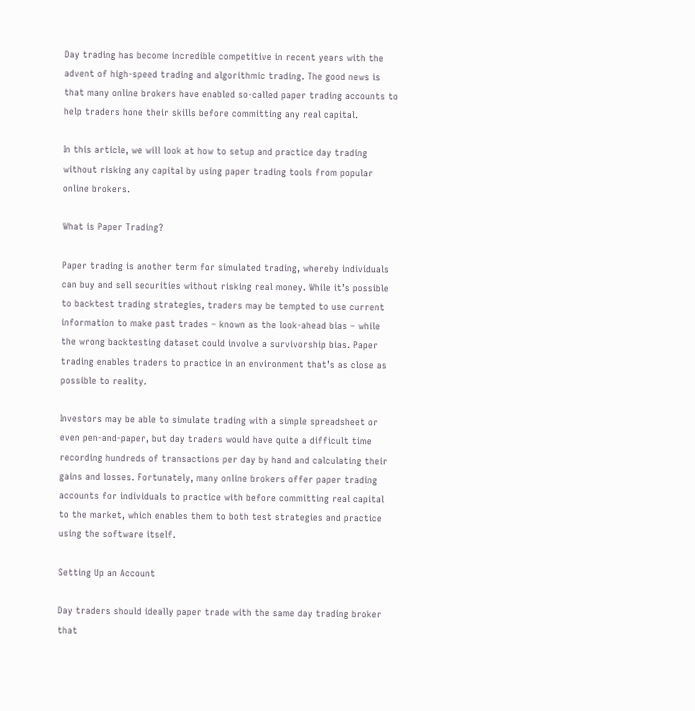Day trading has become incredible competitive in recent years with the advent of high-speed trading and algorithmic trading. The good news is that many online brokers have enabled so-called paper trading accounts to help traders hone their skills before committing any real capital.

In this article, we will look at how to setup and practice day trading without risking any capital by using paper trading tools from popular online brokers.

What is Paper Trading?

Paper trading is another term for simulated trading, whereby individuals can buy and sell securities without risking real money. While it’s possible to backtest trading strategies, traders may be tempted to use current information to make past trades – known as the look-ahead bias – while the wrong backtesting dataset could involve a survivorship bias. Paper trading enables traders to practice in an environment that’s as close as possible to reality.

Investors may be able to simulate trading with a simple spreadsheet or even pen-and-paper, but day traders would have quite a difficult time recording hundreds of transactions per day by hand and calculating their gains and losses. Fortunately, many online brokers offer paper trading accounts for individuals to practice with before committing real capital to the market, which enables them to both test strategies and practice using the software itself.

Setting Up an Account

Day traders should ideally paper trade with the same day trading broker that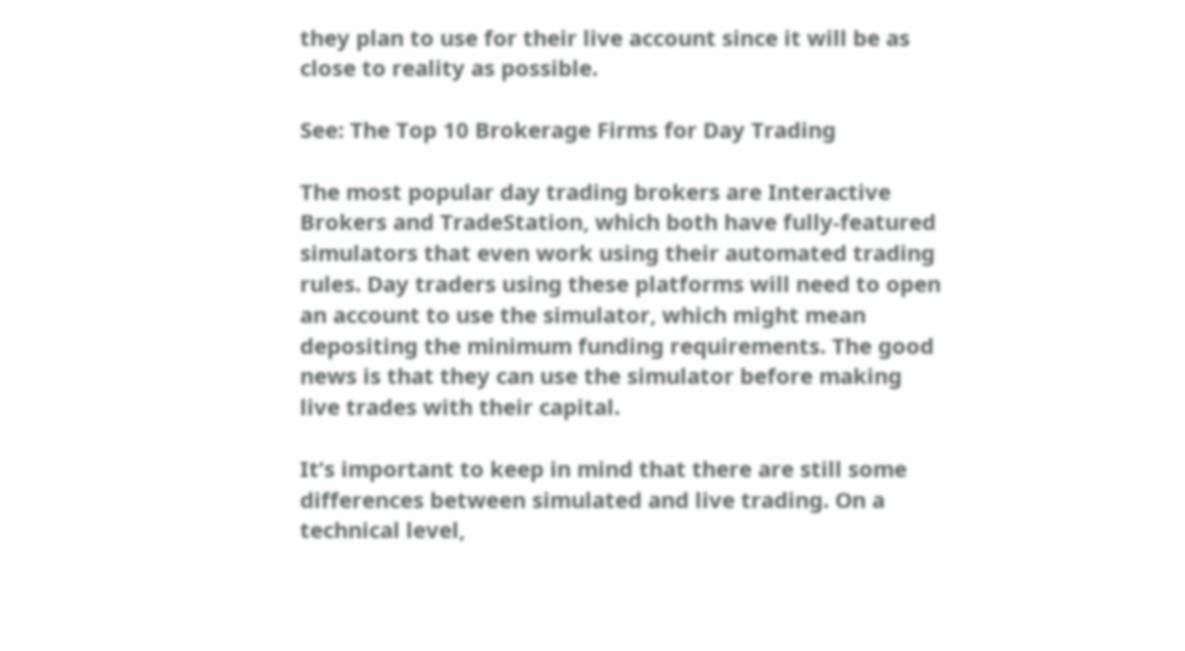they plan to use for their live account since it will be as close to reality as possible.

See: The Top 10 Brokerage Firms for Day Trading

The most popular day trading brokers are Interactive Brokers and TradeStation, which both have fully-featured simulators that even work using their automated trading rules. Day traders using these platforms will need to open an account to use the simulator, which might mean depositing the minimum funding requirements. The good news is that they can use the simulator before making live trades with their capital.

It’s important to keep in mind that there are still some differences between simulated and live trading. On a technical level,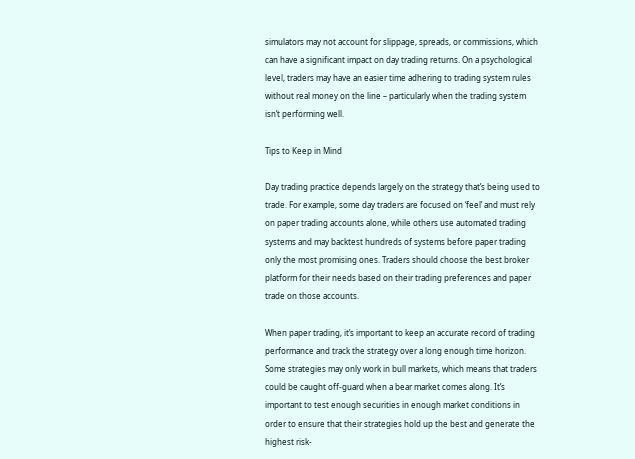simulators may not account for slippage, spreads, or commissions, which can have a significant impact on day trading returns. On a psychological level, traders may have an easier time adhering to trading system rules without real money on the line – particularly when the trading system isn’t performing well.

Tips to Keep in Mind

Day trading practice depends largely on the strategy that’s being used to trade. For example, some day traders are focused on ‘feel’ and must rely on paper trading accounts alone, while others use automated trading systems and may backtest hundreds of systems before paper trading only the most promising ones. Traders should choose the best broker platform for their needs based on their trading preferences and paper trade on those accounts.

When paper trading, it’s important to keep an accurate record of trading performance and track the strategy over a long enough time horizon. Some strategies may only work in bull markets, which means that traders could be caught off-guard when a bear market comes along. It’s important to test enough securities in enough market conditions in order to ensure that their strategies hold up the best and generate the highest risk-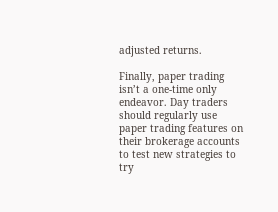adjusted returns.

Finally, paper trading isn’t a one-time only endeavor. Day traders should regularly use paper trading features on their brokerage accounts to test new strategies to try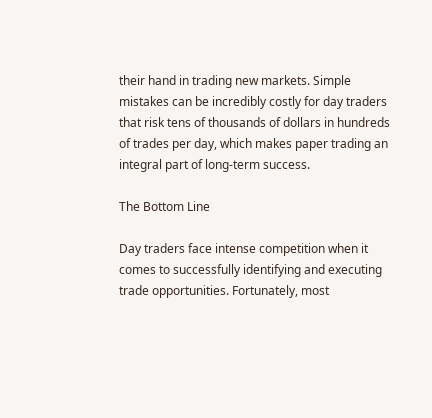their hand in trading new markets. Simple mistakes can be incredibly costly for day traders that risk tens of thousands of dollars in hundreds of trades per day, which makes paper trading an integral part of long-term success.

The Bottom Line

Day traders face intense competition when it comes to successfully identifying and executing trade opportunities. Fortunately, most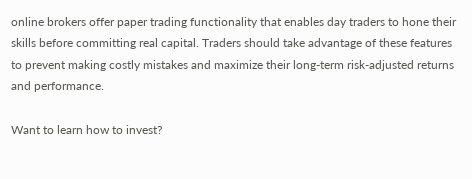online brokers offer paper trading functionality that enables day traders to hone their skills before committing real capital. Traders should take advantage of these features to prevent making costly mistakes and maximize their long-term risk-adjusted returns and performance.

Want to learn how to invest?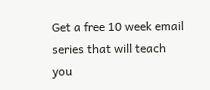Get a free 10 week email series that will teach you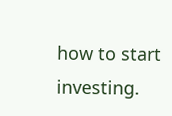how to start investing.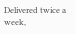Delivered twice a week,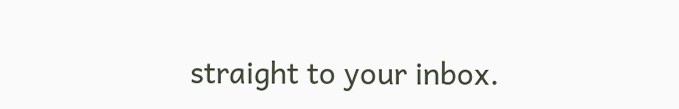straight to your inbox.